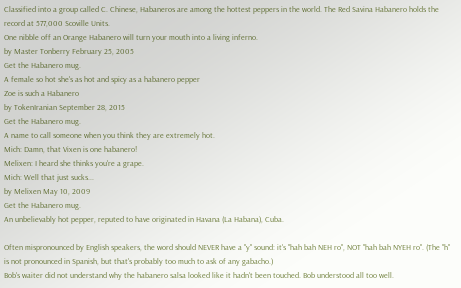Classified into a group called C. Chinese, Habaneros are among the hottest peppers in the world. The Red Savina Habanero holds the record at 577,000 Scoville Units.
One nibble off an Orange Habanero will turn your mouth into a living inferno.
by Master Tonberry February 25, 2005
Get the Habanero mug.
A female so hot she's as hot and spicy as a habanero pepper
Zoe is such a Habanero
by TokenIranian September 28, 2015
Get the Habanero mug.
A name to call someone when you think they are extremely hot.
Mich: Damn, that Vixen is one habanero!
Melixen: I heard she thinks you're a grape.
Mich: Well that just sucks...
by Melixen May 10, 2009
Get the Habanero mug.
An unbelievably hot pepper, reputed to have originated in Havana (La Habana), Cuba.

Often mispronounced by English speakers, the word should NEVER have a "y" sound: it's "hah bah NEH ro", NOT "hah bah NYEH ro". (The "h" is not pronounced in Spanish, but that's probably too much to ask of any gabacho.)
Bob's waiter did not understand why the habanero salsa looked like it hadn't been touched. Bob understood all too well.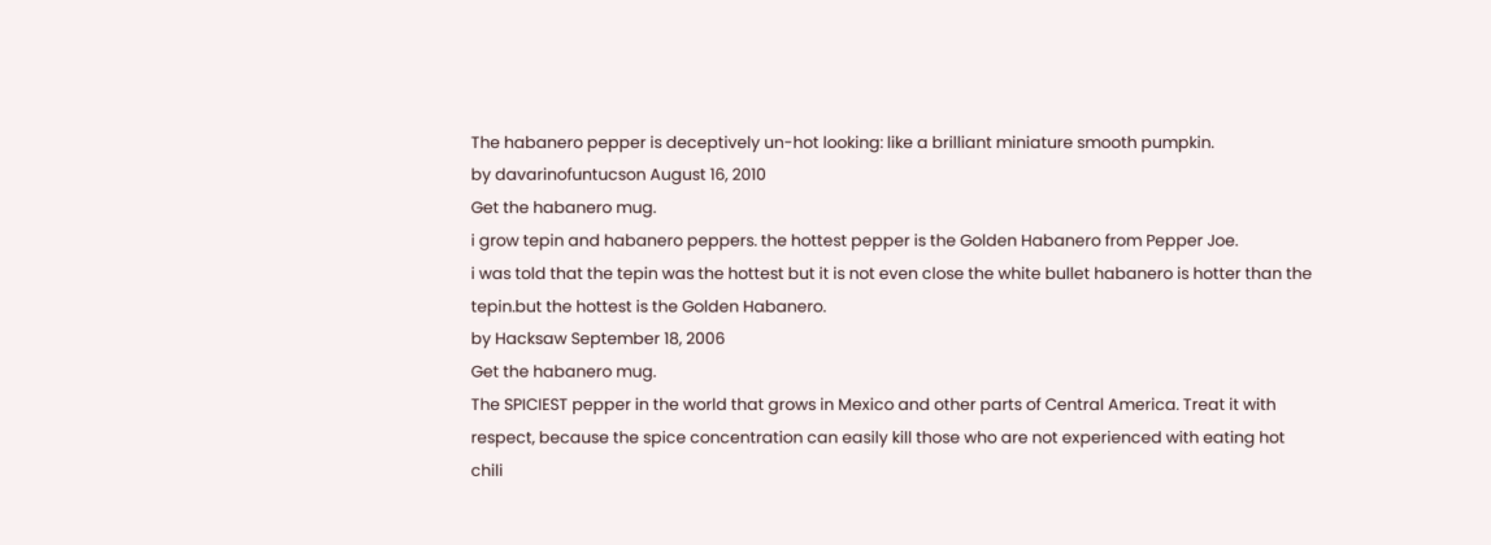The habanero pepper is deceptively un-hot looking: like a brilliant miniature smooth pumpkin.
by davarinofuntucson August 16, 2010
Get the habanero mug.
i grow tepin and habanero peppers. the hottest pepper is the Golden Habanero from Pepper Joe.
i was told that the tepin was the hottest but it is not even close the white bullet habanero is hotter than the tepin.but the hottest is the Golden Habanero.
by Hacksaw September 18, 2006
Get the habanero mug.
The SPICIEST pepper in the world that grows in Mexico and other parts of Central America. Treat it with respect, because the spice concentration can easily kill those who are not experienced with eating hot chili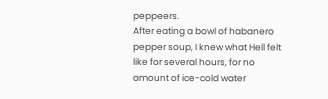peppeers.
After eating a bowl of habanero pepper soup, I knew what Hell felt like for several hours, for no amount of ice-cold water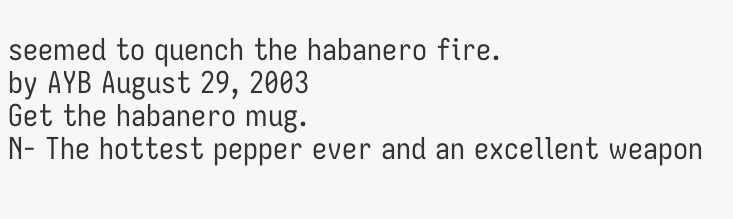seemed to quench the habanero fire.
by AYB August 29, 2003
Get the habanero mug.
N- The hottest pepper ever and an excellent weapon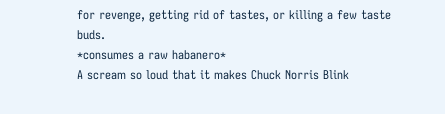for revenge, getting rid of tastes, or killing a few taste buds.
*consumes a raw habanero*
A scream so loud that it makes Chuck Norris Blink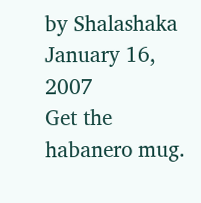by Shalashaka January 16, 2007
Get the habanero mug.